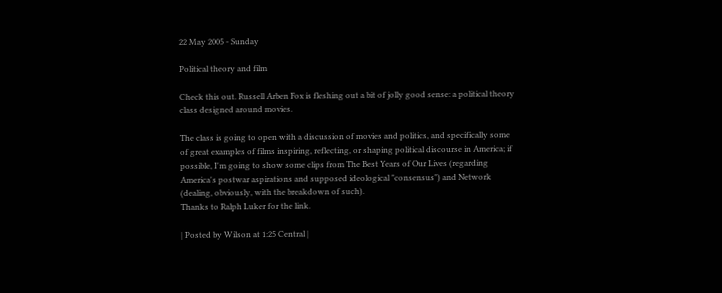22 May 2005 - Sunday

Political theory and film

Check this out. Russell Arben Fox is fleshing out a bit of jolly good sense: a political theory class designed around movies.

The class is going to open with a discussion of movies and politics, and specifically some of great examples of films inspiring, reflecting, or shaping political discourse in America; if possible, I'm going to show some clips from The Best Years of Our Lives (regarding America's postwar aspirations and supposed ideological "consensus") and Network (dealing, obviously, with the breakdown of such).
Thanks to Ralph Luker for the link.

| Posted by Wilson at 1:25 Central |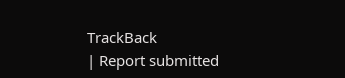TrackBack
| Report submitted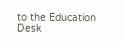to the Education Desk